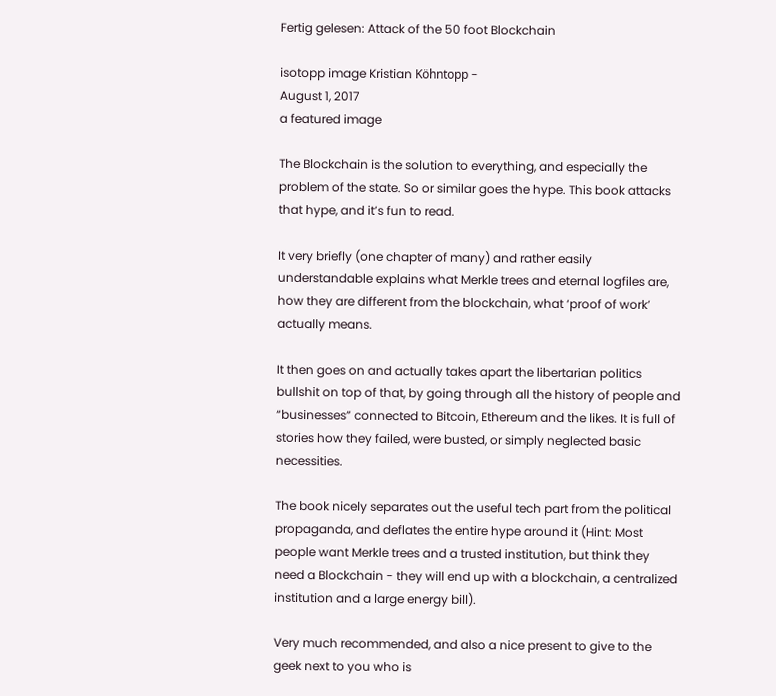Fertig gelesen: Attack of the 50 foot Blockchain

isotopp image Kristian Köhntopp -
August 1, 2017
a featured image

The Blockchain is the solution to everything, and especially the problem of the state. So or similar goes the hype. This book attacks that hype, and it’s fun to read.

It very briefly (one chapter of many) and rather easily understandable explains what Merkle trees and eternal logfiles are, how they are different from the blockchain, what ‘proof of work’ actually means.

It then goes on and actually takes apart the libertarian politics bullshit on top of that, by going through all the history of people and “businesses” connected to Bitcoin, Ethereum and the likes. It is full of stories how they failed, were busted, or simply neglected basic necessities.

The book nicely separates out the useful tech part from the political propaganda, and deflates the entire hype around it (Hint: Most people want Merkle trees and a trusted institution, but think they need a Blockchain - they will end up with a blockchain, a centralized institution and a large energy bill).

Very much recommended, and also a nice present to give to the geek next to you who is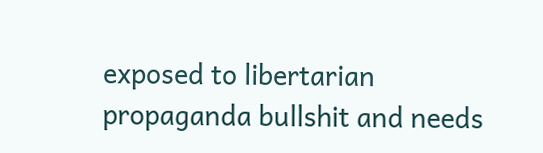exposed to libertarian propaganda bullshit and needs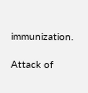immunization.

Attack of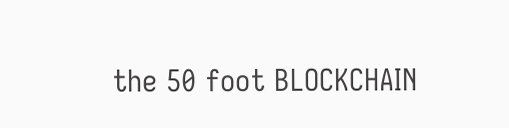the 50 foot BLOCKCHAIN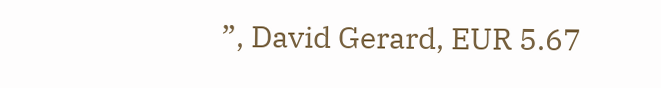”, David Gerard, EUR 5.67